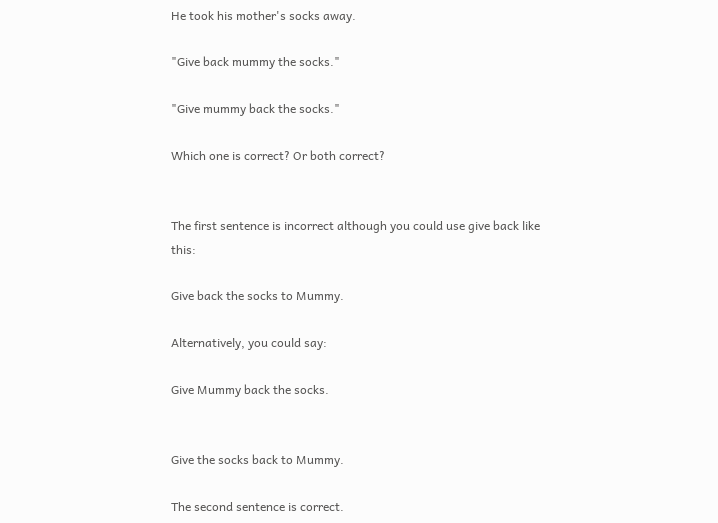He took his mother's socks away.

"Give back mummy the socks."

"Give mummy back the socks."

Which one is correct? Or both correct?


The first sentence is incorrect although you could use give back like this:

Give back the socks to Mummy.

Alternatively, you could say:

Give Mummy back the socks.


Give the socks back to Mummy.

The second sentence is correct.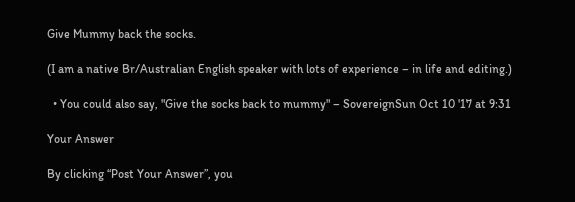Give Mummy back the socks.

(I am a native Br/Australian English speaker with lots of experience – in life and editing.)

  • You could also say, "Give the socks back to mummy" – SovereignSun Oct 10 '17 at 9:31

Your Answer

By clicking “Post Your Answer”, you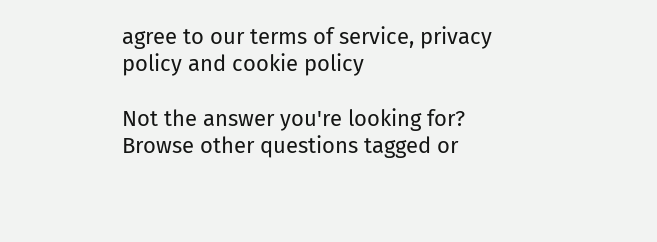agree to our terms of service, privacy policy and cookie policy

Not the answer you're looking for? Browse other questions tagged or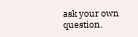ask your own question.